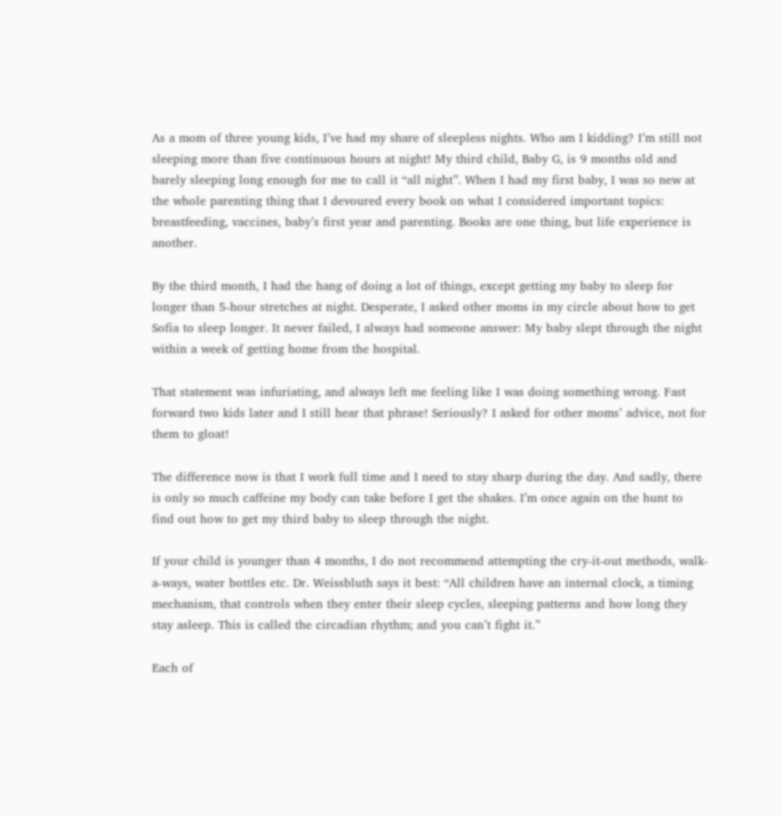As a mom of three young kids, I’ve had my share of sleepless nights. Who am I kidding? I’m still not sleeping more than five continuous hours at night! My third child, Baby G, is 9 months old and barely sleeping long enough for me to call it “all night”. When I had my first baby, I was so new at the whole parenting thing that I devoured every book on what I considered important topics: breastfeeding, vaccines, baby’s first year and parenting. Books are one thing, but life experience is another.

By the third month, I had the hang of doing a lot of things, except getting my baby to sleep for longer than 5-hour stretches at night. Desperate, I asked other moms in my circle about how to get Sofia to sleep longer. It never failed, I always had someone answer: My baby slept through the night within a week of getting home from the hospital.

That statement was infuriating, and always left me feeling like I was doing something wrong. Fast forward two kids later and I still hear that phrase! Seriously? I asked for other moms’ advice, not for them to gloat!

The difference now is that I work full time and I need to stay sharp during the day. And sadly, there is only so much caffeine my body can take before I get the shakes. I’m once again on the hunt to find out how to get my third baby to sleep through the night.

If your child is younger than 4 months, I do not recommend attempting the cry-it-out methods, walk-a-ways, water bottles etc. Dr. Weissbluth says it best: “All children have an internal clock, a timing mechanism, that controls when they enter their sleep cycles, sleeping patterns and how long they stay asleep. This is called the circadian rhythm; and you can’t fight it.”

Each of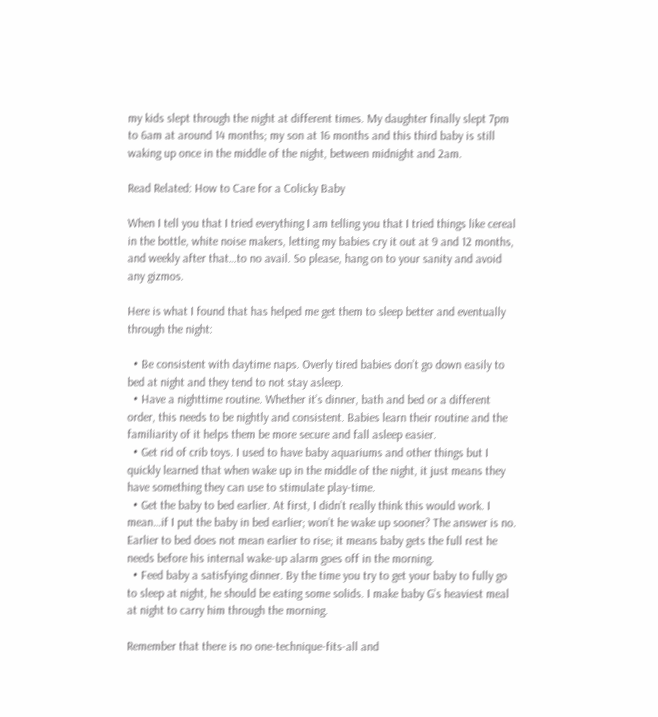my kids slept through the night at different times. My daughter finally slept 7pm to 6am at around 14 months; my son at 16 months and this third baby is still waking up once in the middle of the night, between midnight and 2am.

Read Related: How to Care for a Colicky Baby

When I tell you that I tried everything I am telling you that I tried things like cereal in the bottle, white noise makers, letting my babies cry it out at 9 and 12 months, and weekly after that…to no avail. So please, hang on to your sanity and avoid any gizmos.

Here is what I found that has helped me get them to sleep better and eventually through the night:

  • Be consistent with daytime naps. Overly tired babies don’t go down easily to bed at night and they tend to not stay asleep.
  • Have a nighttime routine. Whether it’s dinner, bath and bed or a different order, this needs to be nightly and consistent. Babies learn their routine and the familiarity of it helps them be more secure and fall asleep easier.
  • Get rid of crib toys. I used to have baby aquariums and other things but I quickly learned that when wake up in the middle of the night, it just means they have something they can use to stimulate play-time.
  • Get the baby to bed earlier. At first, I didn’t really think this would work. I mean…if I put the baby in bed earlier; won’t he wake up sooner? The answer is no. Earlier to bed does not mean earlier to rise; it means baby gets the full rest he needs before his internal wake-up alarm goes off in the morning.
  • Feed baby a satisfying dinner. By the time you try to get your baby to fully go to sleep at night, he should be eating some solids. I make baby G’s heaviest meal at night to carry him through the morning.

Remember that there is no one-technique-fits-all and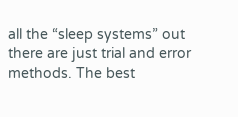all the “sleep systems” out there are just trial and error methods. The best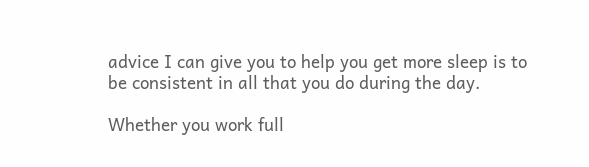advice I can give you to help you get more sleep is to be consistent in all that you do during the day.

Whether you work full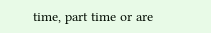time, part time or are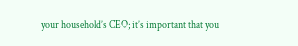your household’s CEO; it’s important that you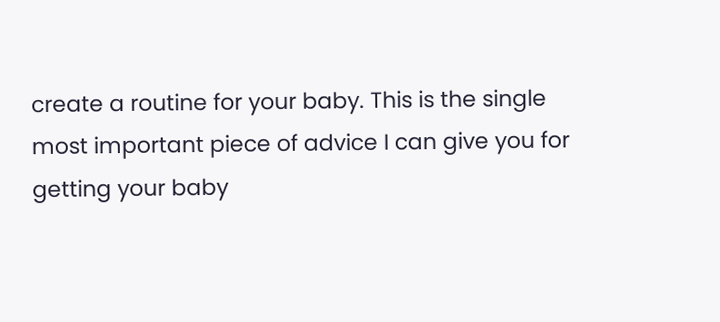create a routine for your baby. This is the single most important piece of advice I can give you for getting your baby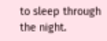to sleep through the night.